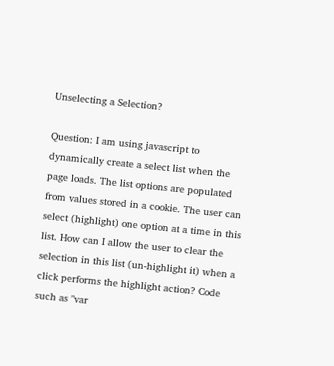Unselecting a Selection?

Question: I am using javascript to dynamically create a select list when the page loads. The list options are populated from values stored in a cookie. The user can select (highlight) one option at a time in this list. How can I allow the user to clear the selection in this list (un-highlight it) when a click performs the highlight action? Code such as "var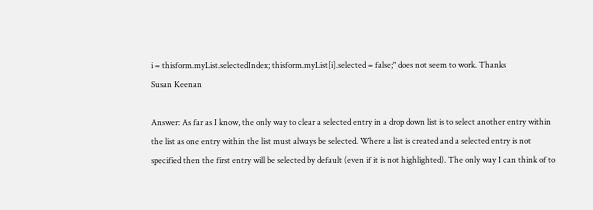i = thisform.myList.selectedIndex; thisform.myList[i].selected = false;" does not seem to work. Thanks
Susan Keenan

Answer: As far as I know, the only way to clear a selected entry in a drop down list is to select another entry within the list as one entry within the list must always be selected. Where a list is created and a selected entry is not specified then the first entry will be selected by default (even if it is not highlighted). The only way I can think of to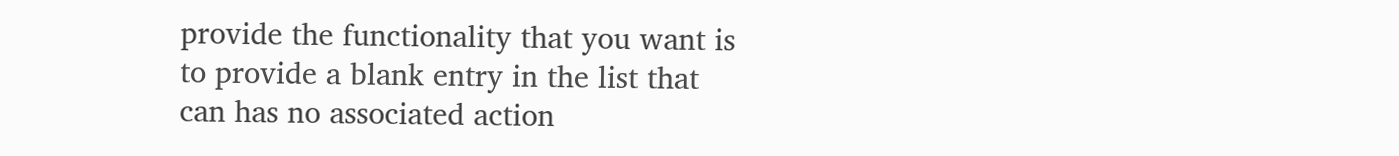provide the functionality that you want is to provide a blank entry in the list that can has no associated action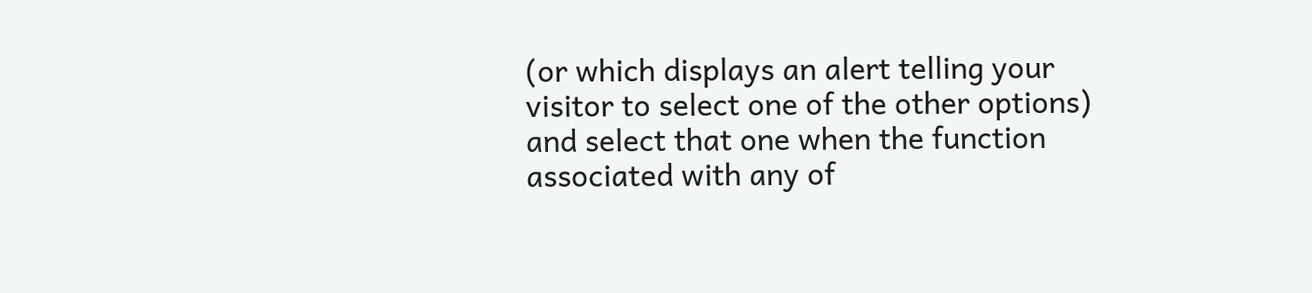(or which displays an alert telling your visitor to select one of the other options) and select that one when the function associated with any of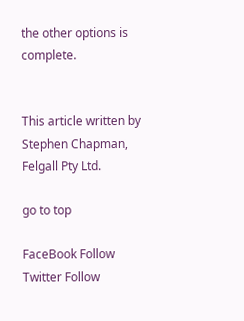the other options is complete.


This article written by Stephen Chapman, Felgall Pty Ltd.

go to top

FaceBook Follow
Twitter Follow